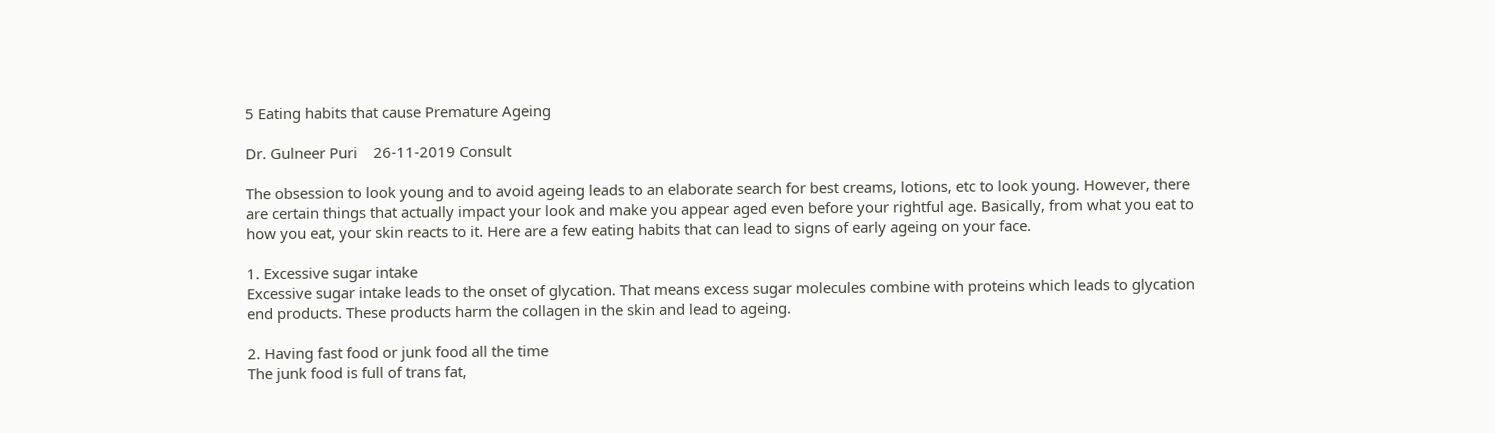5 Eating habits that cause Premature Ageing

Dr. Gulneer Puri    26-11-2019 Consult

The obsession to look young and to avoid ageing leads to an elaborate search for best creams, lotions, etc to look young. However, there are certain things that actually impact your look and make you appear aged even before your rightful age. Basically, from what you eat to how you eat, your skin reacts to it. Here are a few eating habits that can lead to signs of early ageing on your face.

1. Excessive sugar intake
Excessive sugar intake leads to the onset of glycation. That means excess sugar molecules combine with proteins which leads to glycation end products. These products harm the collagen in the skin and lead to ageing.

2. Having fast food or junk food all the time
The junk food is full of trans fat,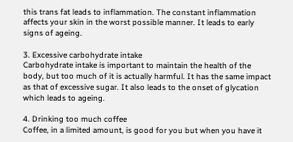this trans fat leads to inflammation. The constant inflammation affects your skin in the worst possible manner. It leads to early signs of ageing.

3. Excessive carbohydrate intake
Carbohydrate intake is important to maintain the health of the body, but too much of it is actually harmful. It has the same impact as that of excessive sugar. It also leads to the onset of glycation which leads to ageing.

4. Drinking too much coffee
Coffee, in a limited amount, is good for you but when you have it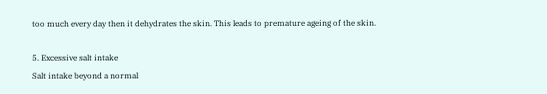too much every day then it dehydrates the skin. This leads to premature ageing of the skin.

5. Excessive salt intake
Salt intake beyond a normal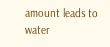amount leads to water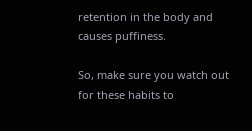retention in the body and causes puffiness.

So, make sure you watch out for these habits to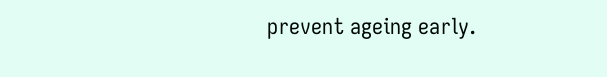prevent ageing early.